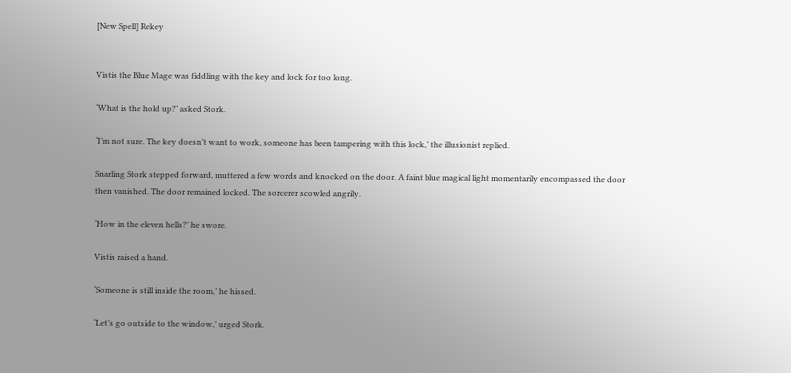[New Spell] Rekey


Vistis the Blue Mage was fiddling with the key and lock for too long.

‘What is the hold up?’ asked Stork.

‘I’m not sure. The key doesn’t want to work, someone has been tampering with this lock,’ the illusionist replied.

Snarling Stork stepped forward, muttered a few words and knocked on the door. A faint blue magical light momentarily encompassed the door then vanished. The door remained locked. The sorcerer scowled angrily.

‘How in the eleven hells?’ he swore.

Vistis raised a hand.

‘Someone is still inside the room,’ he hissed.

‘Let’s go outside to the window,’ urged Stork.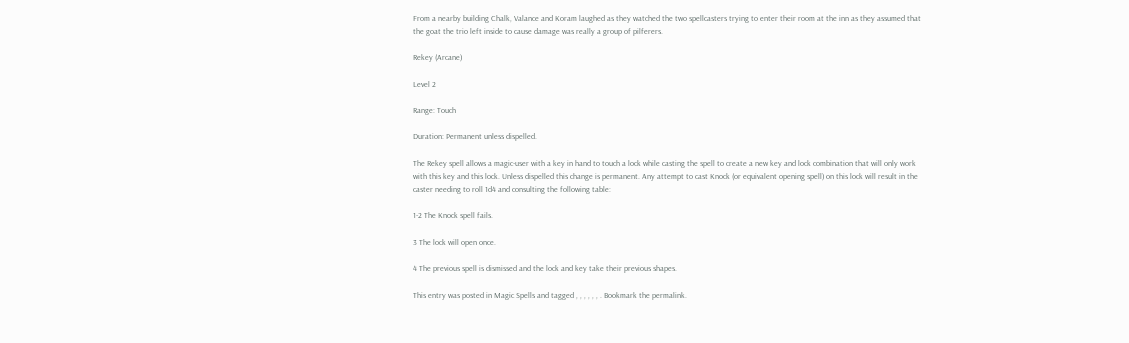From a nearby building Chalk, Valance and Koram laughed as they watched the two spellcasters trying to enter their room at the inn as they assumed that the goat the trio left inside to cause damage was really a group of pilferers.

Rekey (Arcane)

Level 2

Range: Touch

Duration: Permanent unless dispelled.

The Rekey spell allows a magic-user with a key in hand to touch a lock while casting the spell to create a new key and lock combination that will only work with this key and this lock. Unless dispelled this change is permanent. Any attempt to cast Knock (or equivalent opening spell) on this lock will result in the caster needing to roll 1d4 and consulting the following table:

1-2 The Knock spell fails.

3 The lock will open once.

4 The previous spell is dismissed and the lock and key take their previous shapes.

This entry was posted in Magic Spells and tagged , , , , , , . Bookmark the permalink.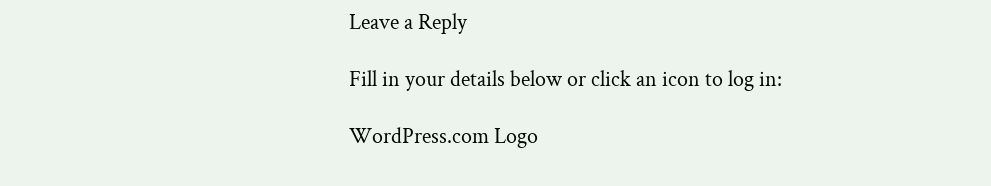Leave a Reply

Fill in your details below or click an icon to log in:

WordPress.com Logo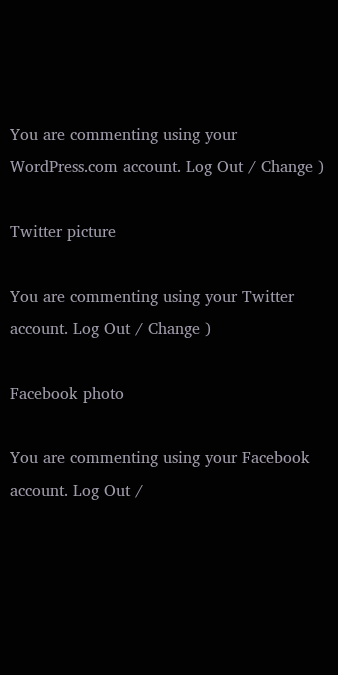You are commenting using your WordPress.com account. Log Out / Change )

Twitter picture

You are commenting using your Twitter account. Log Out / Change )

Facebook photo

You are commenting using your Facebook account. Log Out /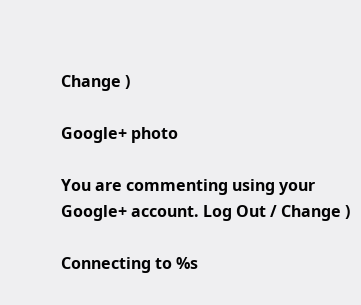Change )

Google+ photo

You are commenting using your Google+ account. Log Out / Change )

Connecting to %s